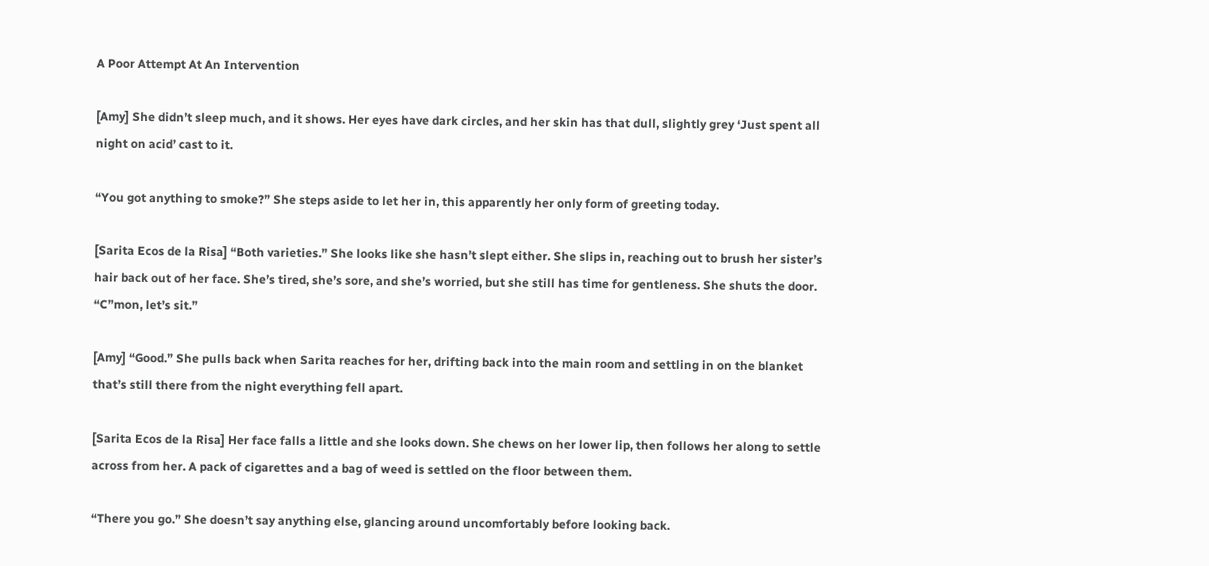A Poor Attempt At An Intervention

[Amy] She didn’t sleep much, and it shows. Her eyes have dark circles, and her skin has that dull, slightly grey ‘Just spent all night on acid’ cast to it.

“You got anything to smoke?” She steps aside to let her in, this apparently her only form of greeting today.

[Sarita Ecos de la Risa] “Both varieties.” She looks like she hasn’t slept either. She slips in, reaching out to brush her sister’s hair back out of her face. She’s tired, she’s sore, and she’s worried, but she still has time for gentleness. She shuts the door. “C”mon, let’s sit.”

[Amy] “Good.” She pulls back when Sarita reaches for her, drifting back into the main room and settling in on the blanket that’s still there from the night everything fell apart.

[Sarita Ecos de la Risa] Her face falls a little and she looks down. She chews on her lower lip, then follows her along to settle across from her. A pack of cigarettes and a bag of weed is settled on the floor between them.

“There you go.” She doesn’t say anything else, glancing around uncomfortably before looking back.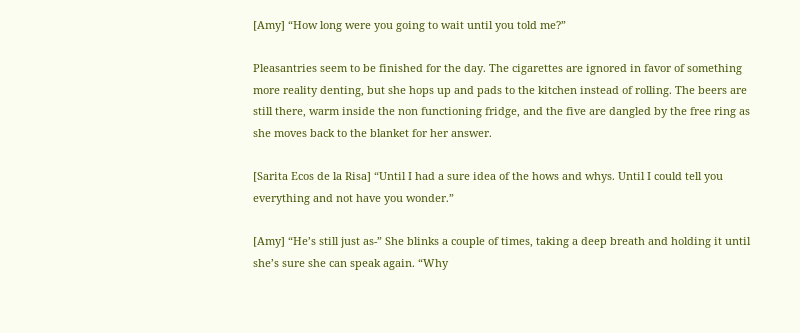[Amy] “How long were you going to wait until you told me?”

Pleasantries seem to be finished for the day. The cigarettes are ignored in favor of something more reality denting, but she hops up and pads to the kitchen instead of rolling. The beers are still there, warm inside the non functioning fridge, and the five are dangled by the free ring as she moves back to the blanket for her answer.

[Sarita Ecos de la Risa] “Until I had a sure idea of the hows and whys. Until I could tell you everything and not have you wonder.”

[Amy] “He’s still just as-” She blinks a couple of times, taking a deep breath and holding it until she’s sure she can speak again. “Why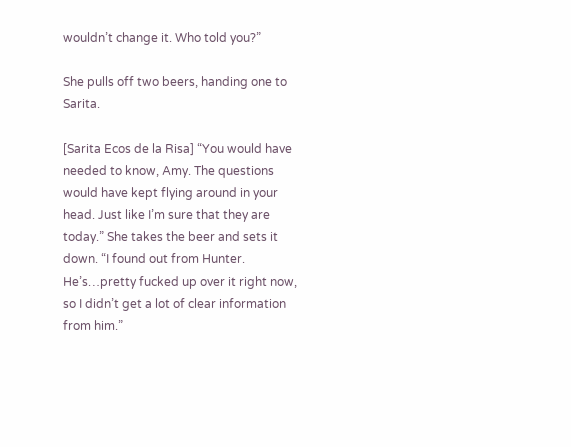wouldn’t change it. Who told you?”

She pulls off two beers, handing one to Sarita.

[Sarita Ecos de la Risa] “You would have needed to know, Amy. The questions would have kept flying around in your head. Just like I’m sure that they are today.” She takes the beer and sets it down. “I found out from Hunter. He’s…pretty fucked up over it right now, so I didn’t get a lot of clear information from him.”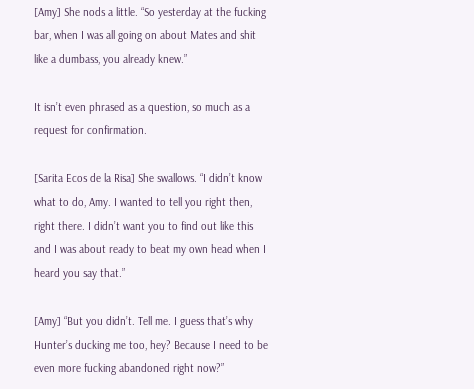[Amy] She nods a little. “So yesterday at the fucking bar, when I was all going on about Mates and shit like a dumbass, you already knew.”

It isn’t even phrased as a question, so much as a request for confirmation.

[Sarita Ecos de la Risa] She swallows. “I didn’t know what to do, Amy. I wanted to tell you right then, right there. I didn’t want you to find out like this and I was about ready to beat my own head when I heard you say that.”

[Amy] “But you didn’t. Tell me. I guess that’s why Hunter’s ducking me too, hey? Because I need to be even more fucking abandoned right now?”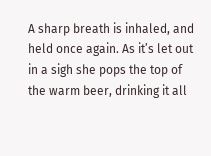A sharp breath is inhaled, and held once again. As it’s let out in a sigh she pops the top of the warm beer, drinking it all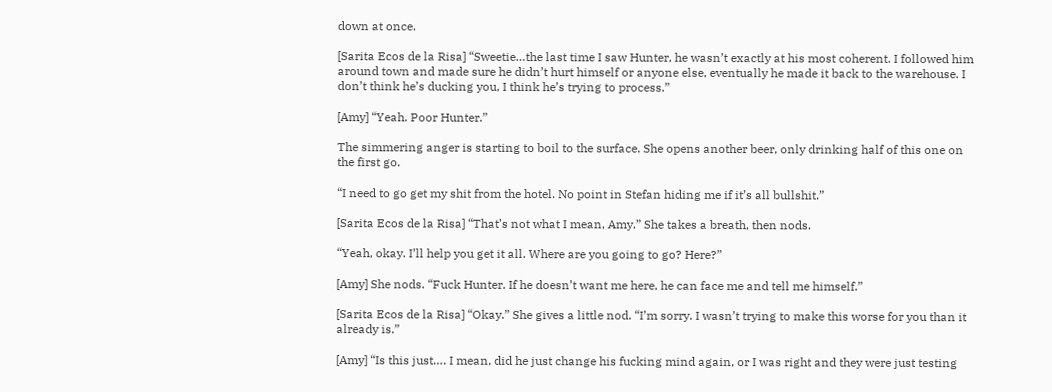down at once.

[Sarita Ecos de la Risa] “Sweetie…the last time I saw Hunter, he wasn’t exactly at his most coherent. I followed him around town and made sure he didn’t hurt himself or anyone else, eventually he made it back to the warehouse. I don’t think he’s ducking you, I think he’s trying to process.”

[Amy] “Yeah. Poor Hunter.”

The simmering anger is starting to boil to the surface. She opens another beer, only drinking half of this one on the first go.

“I need to go get my shit from the hotel. No point in Stefan hiding me if it’s all bullshit.”

[Sarita Ecos de la Risa] “That’s not what I mean, Amy.” She takes a breath, then nods.

“Yeah, okay. I’ll help you get it all. Where are you going to go? Here?”

[Amy] She nods. “Fuck Hunter. If he doesn’t want me here, he can face me and tell me himself.”

[Sarita Ecos de la Risa] “Okay.” She gives a little nod. “I’m sorry. I wasn’t trying to make this worse for you than it already is.”

[Amy] “Is this just…. I mean, did he just change his fucking mind again, or I was right and they were just testing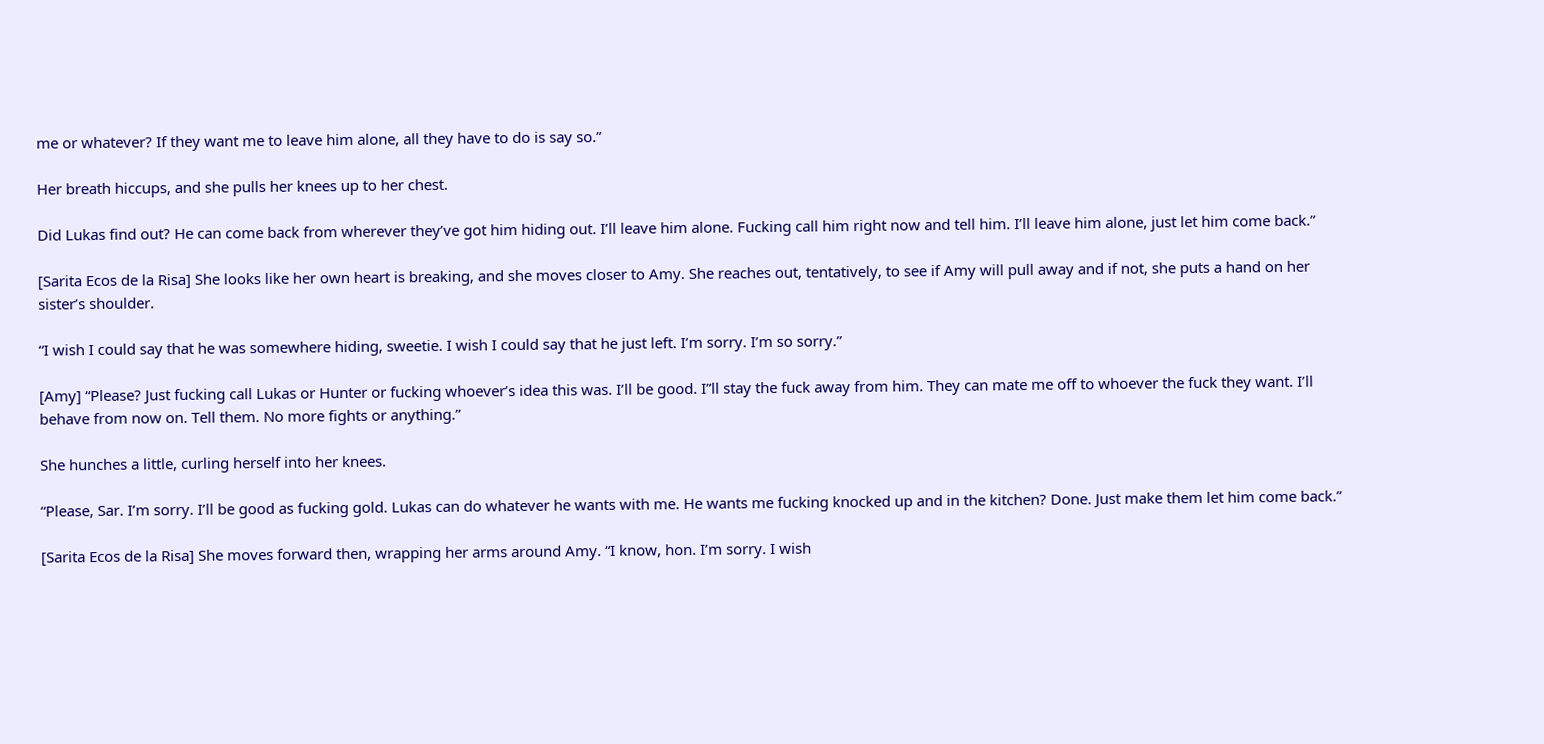me or whatever? If they want me to leave him alone, all they have to do is say so.”

Her breath hiccups, and she pulls her knees up to her chest.

Did Lukas find out? He can come back from wherever they’ve got him hiding out. I’ll leave him alone. Fucking call him right now and tell him. I’ll leave him alone, just let him come back.”

[Sarita Ecos de la Risa] She looks like her own heart is breaking, and she moves closer to Amy. She reaches out, tentatively, to see if Amy will pull away and if not, she puts a hand on her sister’s shoulder.

“I wish I could say that he was somewhere hiding, sweetie. I wish I could say that he just left. I’m sorry. I’m so sorry.”

[Amy] “Please? Just fucking call Lukas or Hunter or fucking whoever’s idea this was. I’ll be good. I”ll stay the fuck away from him. They can mate me off to whoever the fuck they want. I’ll behave from now on. Tell them. No more fights or anything.”

She hunches a little, curling herself into her knees.

“Please, Sar. I’m sorry. I’ll be good as fucking gold. Lukas can do whatever he wants with me. He wants me fucking knocked up and in the kitchen? Done. Just make them let him come back.”

[Sarita Ecos de la Risa] She moves forward then, wrapping her arms around Amy. “I know, hon. I’m sorry. I wish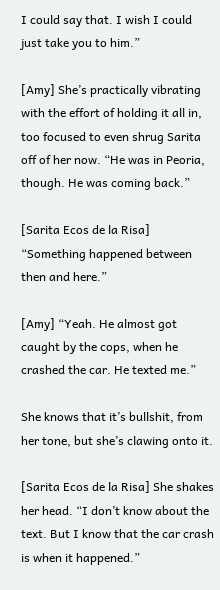I could say that. I wish I could just take you to him.”

[Amy] She’s practically vibrating with the effort of holding it all in, too focused to even shrug Sarita off of her now. “He was in Peoria, though. He was coming back.”

[Sarita Ecos de la Risa] “Something happened between then and here.”

[Amy] “Yeah. He almost got caught by the cops, when he crashed the car. He texted me.”

She knows that it’s bullshit, from her tone, but she’s clawing onto it.

[Sarita Ecos de la Risa] She shakes her head. “I don’t know about the text. But I know that the car crash is when it happened.”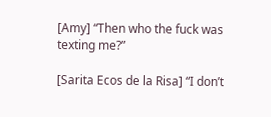[Amy] “Then who the fuck was texting me?”

[Sarita Ecos de la Risa] “I don’t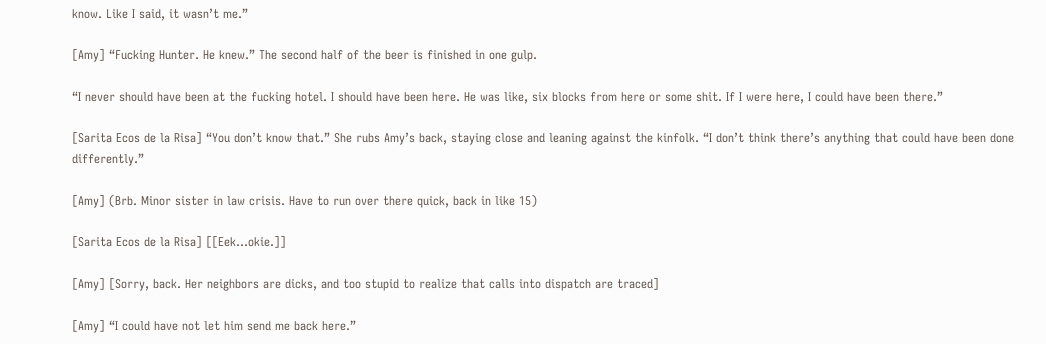know. Like I said, it wasn’t me.”

[Amy] “Fucking Hunter. He knew.” The second half of the beer is finished in one gulp.

“I never should have been at the fucking hotel. I should have been here. He was like, six blocks from here or some shit. If I were here, I could have been there.”

[Sarita Ecos de la Risa] “You don’t know that.” She rubs Amy’s back, staying close and leaning against the kinfolk. “I don’t think there’s anything that could have been done differently.”

[Amy] (Brb. Minor sister in law crisis. Have to run over there quick, back in like 15)

[Sarita Ecos de la Risa] [[Eek…okie.]]

[Amy] [Sorry, back. Her neighbors are dicks, and too stupid to realize that calls into dispatch are traced]

[Amy] “I could have not let him send me back here.”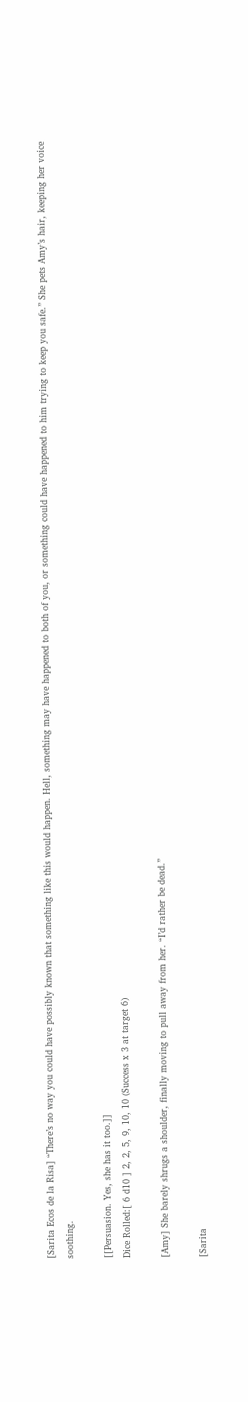[Sarita Ecos de la Risa] “There’s no way you could have possibly known that something like this would happen. Hell, something may have happened to both of you, or something could have happened to him trying to keep you safe.” She pets Amy’s hair, keeping her voice soothing.

[[Persuasion. Yes, she has it too.]]
Dice Rolled:[ 6 d10 ] 2, 2, 5, 9, 10, 10 (Success x 3 at target 6)

[Amy] She barely shrugs a shoulder, finally moving to pull away from her. “I’d rather be dead.”

[Sarita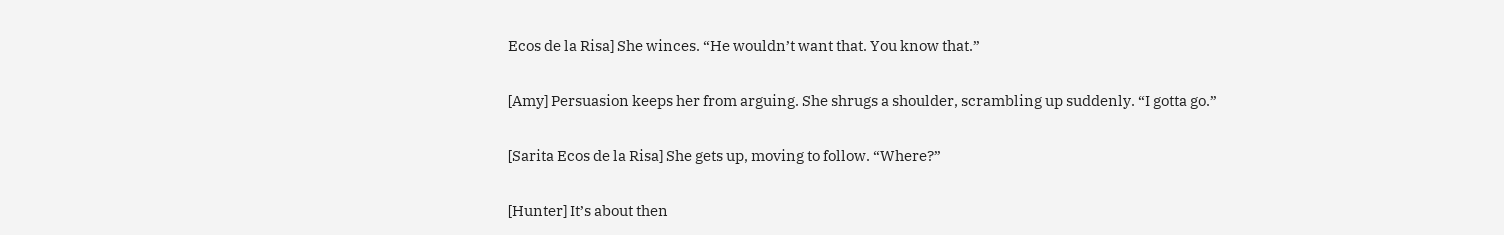Ecos de la Risa] She winces. “He wouldn’t want that. You know that.”

[Amy] Persuasion keeps her from arguing. She shrugs a shoulder, scrambling up suddenly. “I gotta go.”

[Sarita Ecos de la Risa] She gets up, moving to follow. “Where?”

[Hunter] It’s about then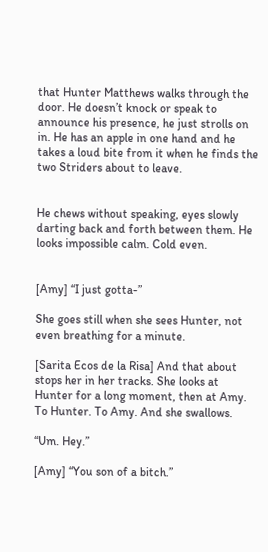that Hunter Matthews walks through the door. He doesn’t knock or speak to announce his presence, he just strolls on in. He has an apple in one hand and he takes a loud bite from it when he finds the two Striders about to leave.


He chews without speaking, eyes slowly darting back and forth between them. He looks impossible calm. Cold even.


[Amy] “I just gotta-”

She goes still when she sees Hunter, not even breathing for a minute.

[Sarita Ecos de la Risa] And that about stops her in her tracks. She looks at Hunter for a long moment, then at Amy. To Hunter. To Amy. And she swallows.

“Um. Hey.”

[Amy] “You son of a bitch.”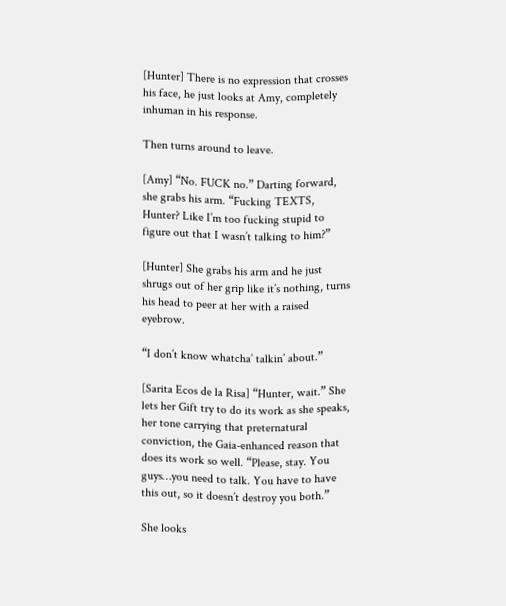[Hunter] There is no expression that crosses his face, he just looks at Amy, completely inhuman in his response.

Then turns around to leave.

[Amy] “No. FUCK no.” Darting forward, she grabs his arm. “Fucking TEXTS, Hunter? Like I’m too fucking stupid to figure out that I wasn’t talking to him?”

[Hunter] She grabs his arm and he just shrugs out of her grip like it’s nothing, turns his head to peer at her with a raised eyebrow.

“I don’t know whatcha’ talkin’ about.”

[Sarita Ecos de la Risa] “Hunter, wait.” She lets her Gift try to do its work as she speaks, her tone carrying that preternatural conviction, the Gaia-enhanced reason that does its work so well. “Please, stay. You guys…you need to talk. You have to have this out, so it doesn’t destroy you both.”

She looks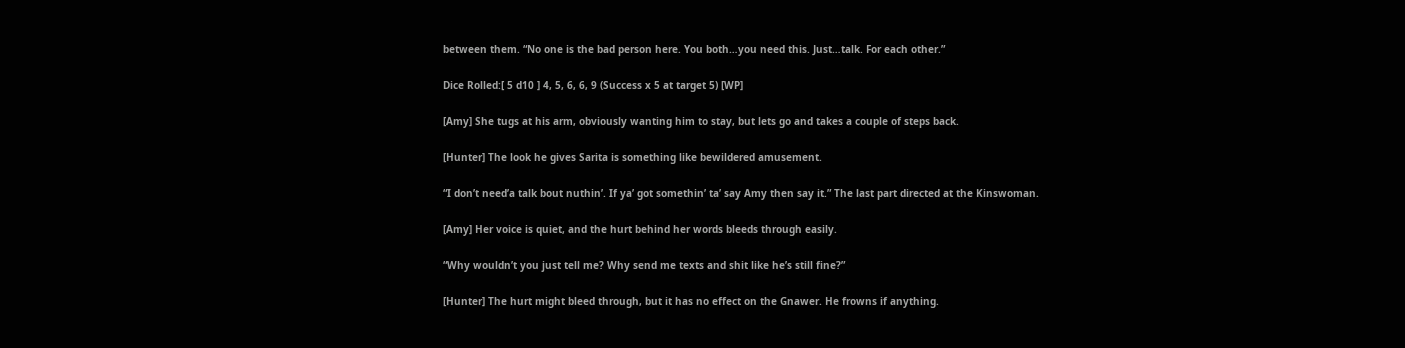between them. “No one is the bad person here. You both…you need this. Just…talk. For each other.”

Dice Rolled:[ 5 d10 ] 4, 5, 6, 6, 9 (Success x 5 at target 5) [WP]

[Amy] She tugs at his arm, obviously wanting him to stay, but lets go and takes a couple of steps back.

[Hunter] The look he gives Sarita is something like bewildered amusement.

“I don’t need’a talk bout nuthin’. If ya’ got somethin’ ta’ say Amy then say it.” The last part directed at the Kinswoman.

[Amy] Her voice is quiet, and the hurt behind her words bleeds through easily.

“Why wouldn’t you just tell me? Why send me texts and shit like he’s still fine?”

[Hunter] The hurt might bleed through, but it has no effect on the Gnawer. He frowns if anything.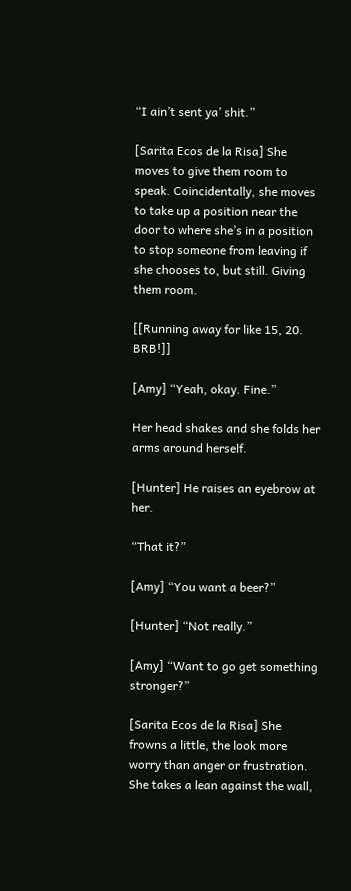“I ain’t sent ya’ shit.”

[Sarita Ecos de la Risa] She moves to give them room to speak. Coincidentally, she moves to take up a position near the door to where she’s in a position to stop someone from leaving if she chooses to, but still. Giving them room.

[[Running away for like 15, 20. BRB!]]

[Amy] “Yeah, okay. Fine.”

Her head shakes and she folds her arms around herself.

[Hunter] He raises an eyebrow at her.

“That it?”

[Amy] “You want a beer?”

[Hunter] “Not really.”

[Amy] “Want to go get something stronger?”

[Sarita Ecos de la Risa] She frowns a little, the look more worry than anger or frustration. She takes a lean against the wall,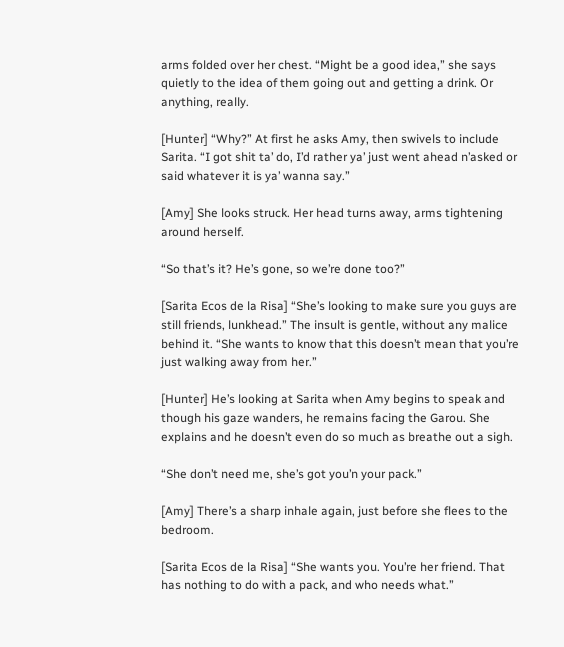arms folded over her chest. “Might be a good idea,” she says quietly to the idea of them going out and getting a drink. Or anything, really.

[Hunter] “Why?” At first he asks Amy, then swivels to include Sarita. “I got shit ta’ do, I’d rather ya’ just went ahead n’asked or said whatever it is ya’ wanna say.”

[Amy] She looks struck. Her head turns away, arms tightening around herself.

“So that’s it? He’s gone, so we’re done too?”

[Sarita Ecos de la Risa] “She’s looking to make sure you guys are still friends, lunkhead.” The insult is gentle, without any malice behind it. “She wants to know that this doesn’t mean that you’re just walking away from her.”

[Hunter] He’s looking at Sarita when Amy begins to speak and though his gaze wanders, he remains facing the Garou. She explains and he doesn’t even do so much as breathe out a sigh.

“She don’t need me, she’s got you’n your pack.”

[Amy] There’s a sharp inhale again, just before she flees to the bedroom.

[Sarita Ecos de la Risa] “She wants you. You’re her friend. That has nothing to do with a pack, and who needs what.”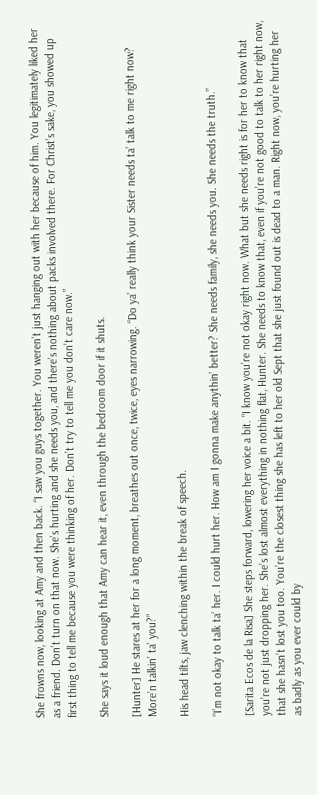She frowns now, looking at Amy and then back. “I saw you guys together. You weren’t just hanging out with her because of him. You legitimately liked her as a friend. Don’t turn on that now. She’s hurting and she needs you, and there’s nothing about packs involved there. For Christ’s sake, you showed up first thing to tell me because you were thinking of her. Don’t try to tell me you don’t care now.”

She says it loud enough that Amy can hear it, even through the bedroom door if it shuts.

[Hunter] He stares at her for a long moment, breathes out once, twice, eyes narrowing. “Do ya’ really think your Sister needs ta’ talk to me right now? More’n talkin’ ta’ you?”

His head tilts, jaw clenching within the break of speech.

“I’m not okay to talk ta’ her. I could hurt her. How am I gonna make anythin’ better? She needs family, she needs you. She needs the truth.”

[Sarita Ecos de la Risa] She steps forward, lowering her voice a bit. “I know you’re not okay right now. What but she needs right is for her to know that you’re not just dropping her. She’s lost almost everything in nothing flat, Hunter. She needs to know that, even if you’re not good to talk to her right now, that she hasn’t lost you too. You’re the closest thing she has left to her old Sept that she just found out is dead to a man. Right now, you’re hurting her as badly as you ever could by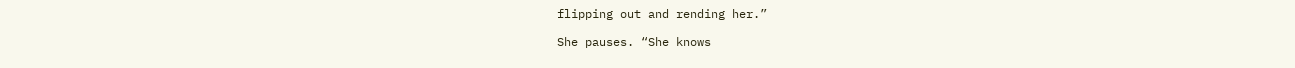flipping out and rending her.”

She pauses. “She knows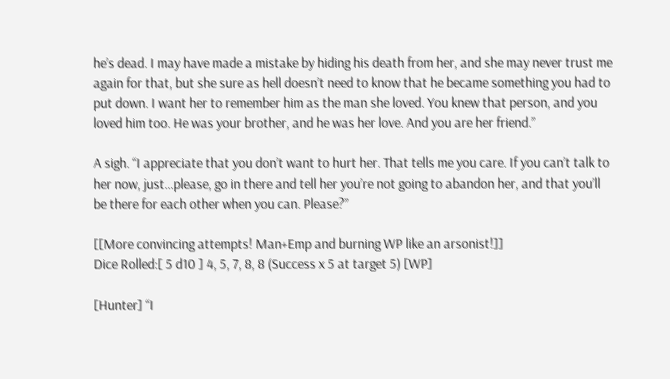he’s dead. I may have made a mistake by hiding his death from her, and she may never trust me again for that, but she sure as hell doesn’t need to know that he became something you had to put down. I want her to remember him as the man she loved. You knew that person, and you loved him too. He was your brother, and he was her love. And you are her friend.”

A sigh. “I appreciate that you don’t want to hurt her. That tells me you care. If you can’t talk to her now, just…please, go in there and tell her you’re not going to abandon her, and that you’ll be there for each other when you can. Please?”

[[More convincing attempts! Man+Emp and burning WP like an arsonist!]]
Dice Rolled:[ 5 d10 ] 4, 5, 7, 8, 8 (Success x 5 at target 5) [WP]

[Hunter] “I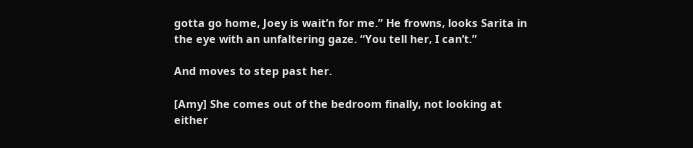gotta go home, Joey is wait’n for me.” He frowns, looks Sarita in the eye with an unfaltering gaze. “You tell her, I can’t.”

And moves to step past her.

[Amy] She comes out of the bedroom finally, not looking at either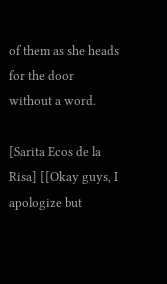of them as she heads for the door without a word.

[Sarita Ecos de la Risa] [[Okay guys, I apologize but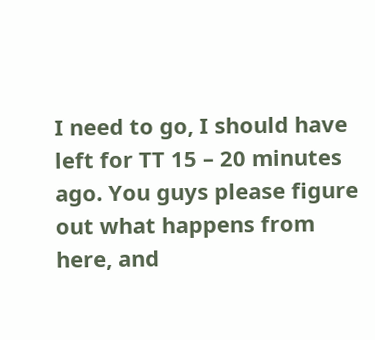I need to go, I should have left for TT 15 – 20 minutes ago. You guys please figure out what happens from here, and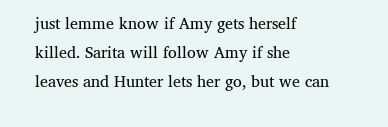just lemme know if Amy gets herself killed. Sarita will follow Amy if she leaves and Hunter lets her go, but we can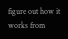figure out how it works from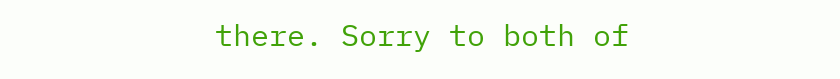there. Sorry to both of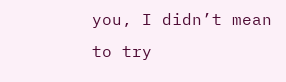you, I didn’t mean to try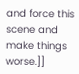and force this scene and make things worse.]]